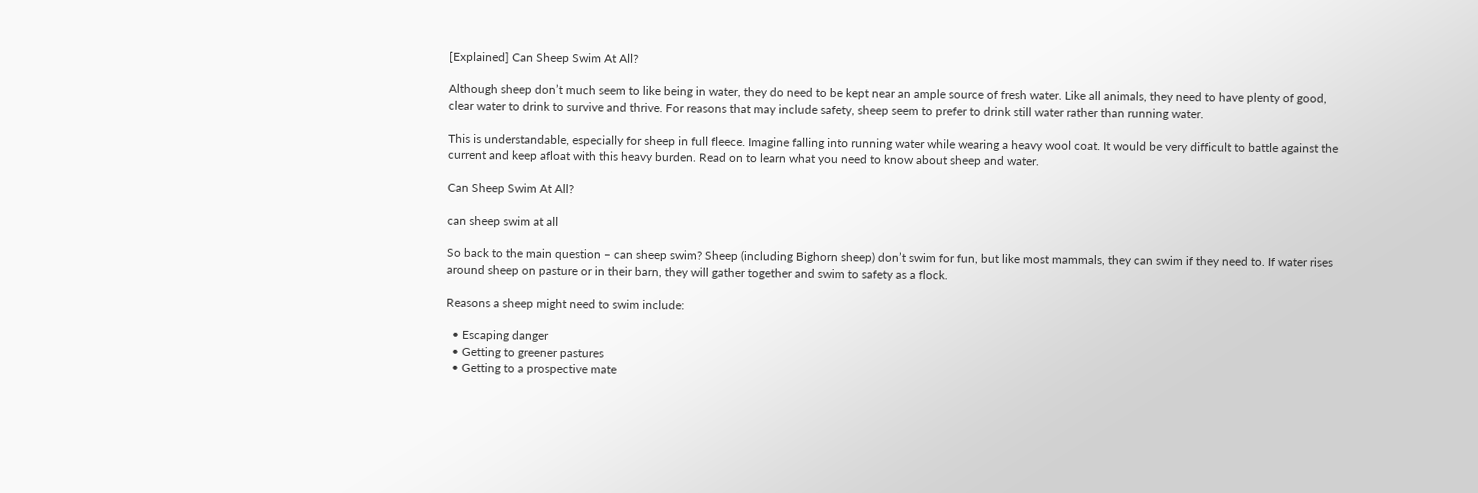[Explained] Can Sheep Swim At All?

Although sheep don’t much seem to like being in water, they do need to be kept near an ample source of fresh water. Like all animals, they need to have plenty of good, clear water to drink to survive and thrive. For reasons that may include safety, sheep seem to prefer to drink still water rather than running water.

This is understandable, especially for sheep in full fleece. Imagine falling into running water while wearing a heavy wool coat. It would be very difficult to battle against the current and keep afloat with this heavy burden. Read on to learn what you need to know about sheep and water.

Can Sheep Swim At All?

can sheep swim at all

So back to the main question – can sheep swim? Sheep (including Bighorn sheep) don’t swim for fun, but like most mammals, they can swim if they need to. If water rises around sheep on pasture or in their barn, they will gather together and swim to safety as a flock.

Reasons a sheep might need to swim include:

  • Escaping danger
  • Getting to greener pastures
  • Getting to a prospective mate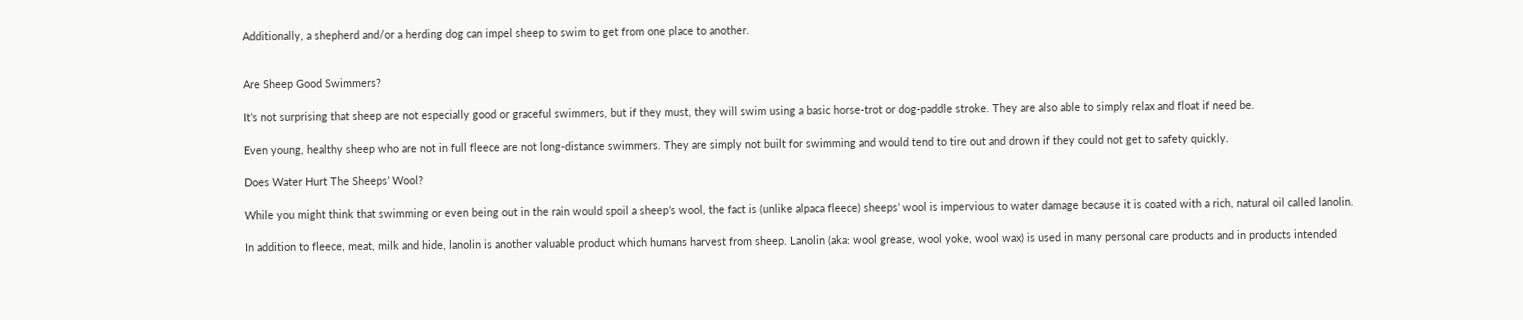Additionally, a shepherd and/or a herding dog can impel sheep to swim to get from one place to another.


Are Sheep Good Swimmers?

It’s not surprising that sheep are not especially good or graceful swimmers, but if they must, they will swim using a basic horse-trot or dog-paddle stroke. They are also able to simply relax and float if need be.

Even young, healthy sheep who are not in full fleece are not long-distance swimmers. They are simply not built for swimming and would tend to tire out and drown if they could not get to safety quickly.

Does Water Hurt The Sheeps’ Wool?

While you might think that swimming or even being out in the rain would spoil a sheep’s wool, the fact is (unlike alpaca fleece) sheeps’ wool is impervious to water damage because it is coated with a rich, natural oil called lanolin.

In addition to fleece, meat, milk and hide, lanolin is another valuable product which humans harvest from sheep. Lanolin (aka: wool grease, wool yoke, wool wax) is used in many personal care products and in products intended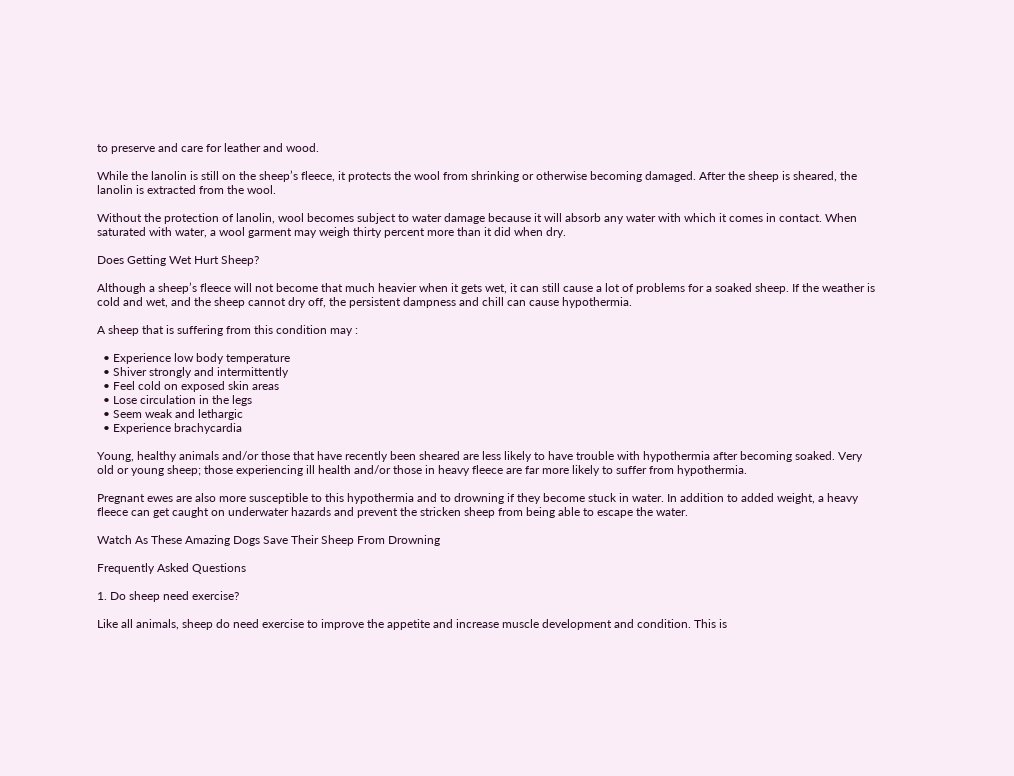to preserve and care for leather and wood.

While the lanolin is still on the sheep’s fleece, it protects the wool from shrinking or otherwise becoming damaged. After the sheep is sheared, the lanolin is extracted from the wool.

Without the protection of lanolin, wool becomes subject to water damage because it will absorb any water with which it comes in contact. When saturated with water, a wool garment may weigh thirty percent more than it did when dry.

Does Getting Wet Hurt Sheep?

Although a sheep’s fleece will not become that much heavier when it gets wet, it can still cause a lot of problems for a soaked sheep. If the weather is cold and wet, and the sheep cannot dry off, the persistent dampness and chill can cause hypothermia.

A sheep that is suffering from this condition may :

  • Experience low body temperature
  • Shiver strongly and intermittently
  • Feel cold on exposed skin areas
  • Lose circulation in the legs
  • Seem weak and lethargic
  • Experience brachycardia

Young, healthy animals and/or those that have recently been sheared are less likely to have trouble with hypothermia after becoming soaked. Very old or young sheep; those experiencing ill health and/or those in heavy fleece are far more likely to suffer from hypothermia.

Pregnant ewes are also more susceptible to this hypothermia and to drowning if they become stuck in water. In addition to added weight, a heavy fleece can get caught on underwater hazards and prevent the stricken sheep from being able to escape the water.

Watch As These Amazing Dogs Save Their Sheep From Drowning

Frequently Asked Questions

1. Do sheep need exercise?

Like all animals, sheep do need exercise to improve the appetite and increase muscle development and condition. This is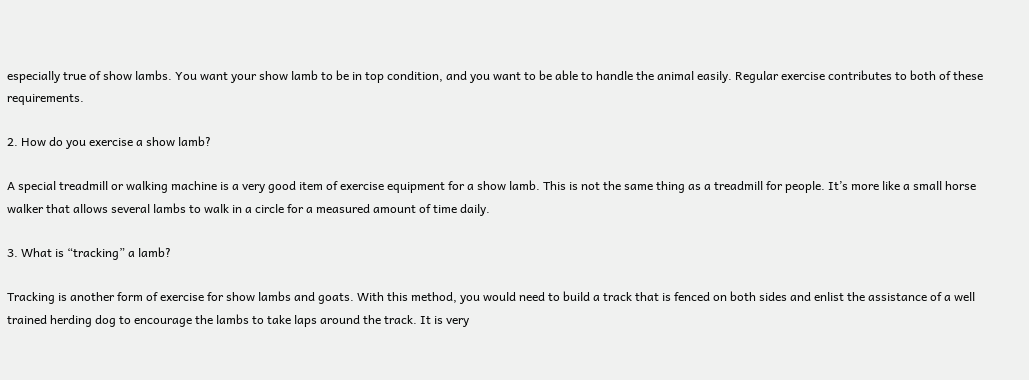especially true of show lambs. You want your show lamb to be in top condition, and you want to be able to handle the animal easily. Regular exercise contributes to both of these requirements.

2. How do you exercise a show lamb?

A special treadmill or walking machine is a very good item of exercise equipment for a show lamb. This is not the same thing as a treadmill for people. It’s more like a small horse walker that allows several lambs to walk in a circle for a measured amount of time daily.

3. What is “tracking” a lamb?

Tracking is another form of exercise for show lambs and goats. With this method, you would need to build a track that is fenced on both sides and enlist the assistance of a well trained herding dog to encourage the lambs to take laps around the track. It is very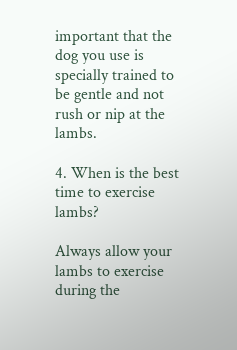important that the dog you use is specially trained to be gentle and not rush or nip at the lambs.

4. When is the best time to exercise lambs?

Always allow your lambs to exercise during the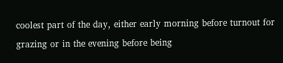coolest part of the day, either early morning before turnout for grazing or in the evening before being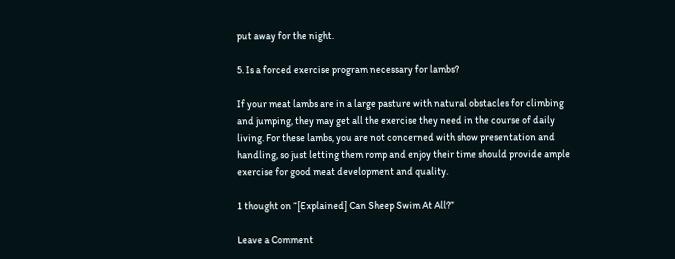put away for the night.

5. Is a forced exercise program necessary for lambs?

If your meat lambs are in a large pasture with natural obstacles for climbing and jumping, they may get all the exercise they need in the course of daily living. For these lambs, you are not concerned with show presentation and handling, so just letting them romp and enjoy their time should provide ample exercise for good meat development and quality.

1 thought on “[Explained] Can Sheep Swim At All?”

Leave a Comment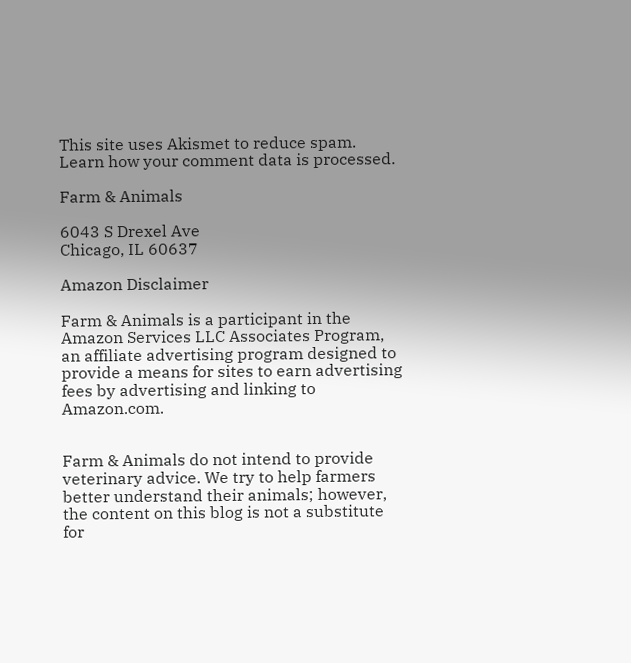This site uses Akismet to reduce spam. Learn how your comment data is processed.

Farm & Animals

6043 S Drexel Ave
Chicago, IL 60637

Amazon Disclaimer

Farm & Animals is a participant in the Amazon Services LLC Associates Program, an affiliate advertising program designed to provide a means for sites to earn advertising fees by advertising and linking to Amazon.com.


Farm & Animals do not intend to provide veterinary advice. We try to help farmers better understand their animals; however, the content on this blog is not a substitute for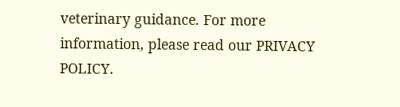veterinary guidance. For more information, please read our PRIVACY POLICY.